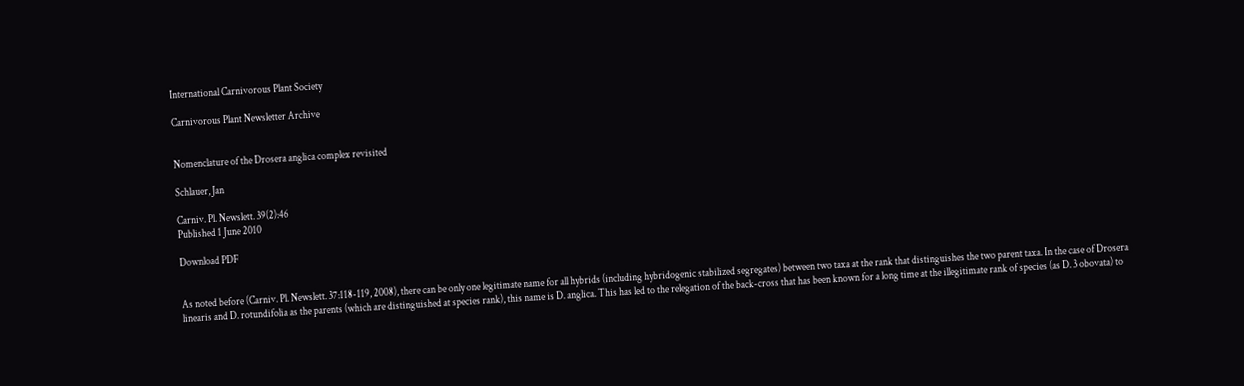International Carnivorous Plant Society

Carnivorous Plant Newsletter Archive


Nomenclature of the Drosera anglica complex revisited

Schlauer, Jan

Carniv. Pl. Newslett. 39(2):46
Published 1 June 2010

Download PDF


As noted before (Carniv. Pl. Newslett. 37:118-119, 2008), there can be only one legitimate name for all hybrids (including hybridogenic stabilized segregates) between two taxa at the rank that distinguishes the two parent taxa. In the case of Drosera linearis and D. rotundifolia as the parents (which are distinguished at species rank), this name is D. anglica. This has led to the relegation of the back-cross that has been known for a long time at the illegitimate rank of species (as D. 3 obovata) to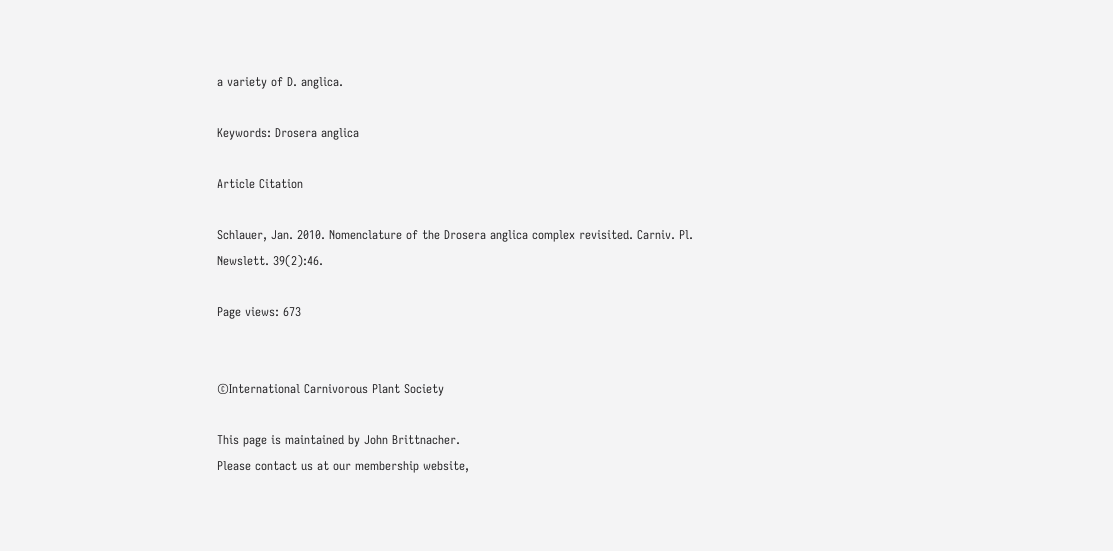a variety of D. anglica.

Keywords: Drosera anglica

Article Citation

Schlauer, Jan. 2010. Nomenclature of the Drosera anglica complex revisited. Carniv. Pl. Newslett. 39(2):46.

Page views: 673


©International Carnivorous Plant Society

This page is maintained by John Brittnacher.
Please contact us at our membership website,